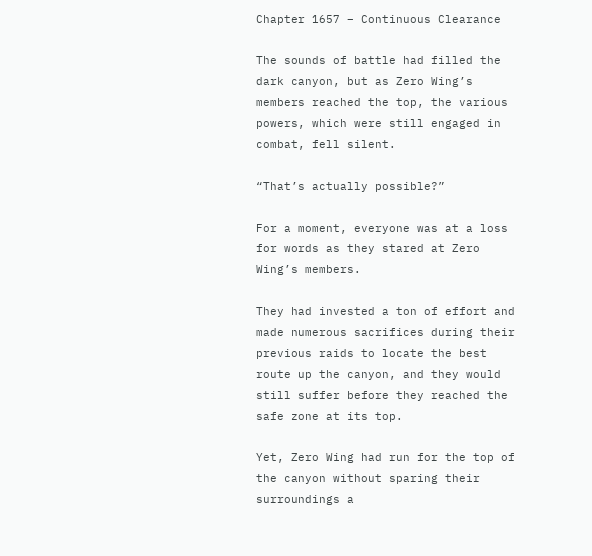Chapter 1657 – Continuous Clearance

The sounds of battle had filled the dark canyon, but as Zero Wing’s members reached the top, the various powers, which were still engaged in combat, fell silent.

“That’s actually possible?”

For a moment, everyone was at a loss for words as they stared at Zero Wing’s members.

They had invested a ton of effort and made numerous sacrifices during their previous raids to locate the best route up the canyon, and they would still suffer before they reached the safe zone at its top.

Yet, Zero Wing had run for the top of the canyon without sparing their surroundings a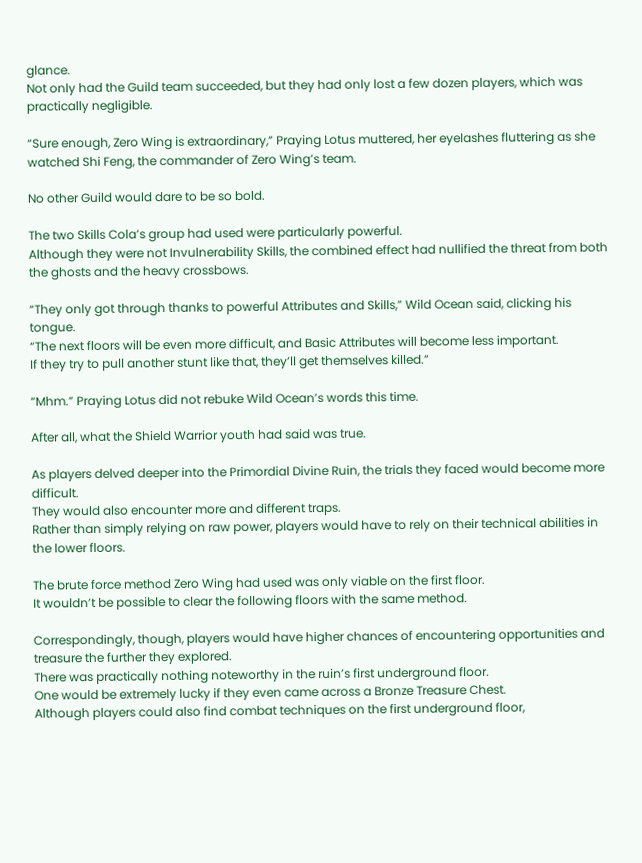glance.
Not only had the Guild team succeeded, but they had only lost a few dozen players, which was practically negligible.

“Sure enough, Zero Wing is extraordinary,” Praying Lotus muttered, her eyelashes fluttering as she watched Shi Feng, the commander of Zero Wing’s team.

No other Guild would dare to be so bold.

The two Skills Cola’s group had used were particularly powerful.
Although they were not Invulnerability Skills, the combined effect had nullified the threat from both the ghosts and the heavy crossbows.

“They only got through thanks to powerful Attributes and Skills,” Wild Ocean said, clicking his tongue.
“The next floors will be even more difficult, and Basic Attributes will become less important.
If they try to pull another stunt like that, they’ll get themselves killed.”

“Mhm.” Praying Lotus did not rebuke Wild Ocean’s words this time.

After all, what the Shield Warrior youth had said was true.

As players delved deeper into the Primordial Divine Ruin, the trials they faced would become more difficult.
They would also encounter more and different traps.
Rather than simply relying on raw power, players would have to rely on their technical abilities in the lower floors.

The brute force method Zero Wing had used was only viable on the first floor.
It wouldn’t be possible to clear the following floors with the same method.

Correspondingly, though, players would have higher chances of encountering opportunities and treasure the further they explored.
There was practically nothing noteworthy in the ruin’s first underground floor.
One would be extremely lucky if they even came across a Bronze Treasure Chest.
Although players could also find combat techniques on the first underground floor,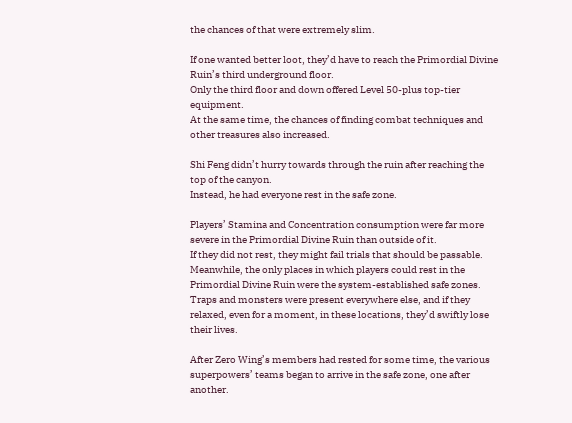the chances of that were extremely slim.

If one wanted better loot, they’d have to reach the Primordial Divine Ruin’s third underground floor.
Only the third floor and down offered Level 50-plus top-tier equipment.
At the same time, the chances of finding combat techniques and other treasures also increased.

Shi Feng didn’t hurry towards through the ruin after reaching the top of the canyon.
Instead, he had everyone rest in the safe zone.

Players’ Stamina and Concentration consumption were far more severe in the Primordial Divine Ruin than outside of it.
If they did not rest, they might fail trials that should be passable.
Meanwhile, the only places in which players could rest in the Primordial Divine Ruin were the system-established safe zones.
Traps and monsters were present everywhere else, and if they relaxed, even for a moment, in these locations, they’d swiftly lose their lives.

After Zero Wing’s members had rested for some time, the various superpowers’ teams began to arrive in the safe zone, one after another.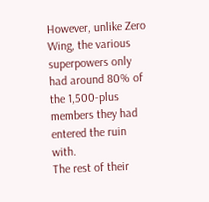However, unlike Zero Wing, the various superpowers only had around 80% of the 1,500-plus members they had entered the ruin with.
The rest of their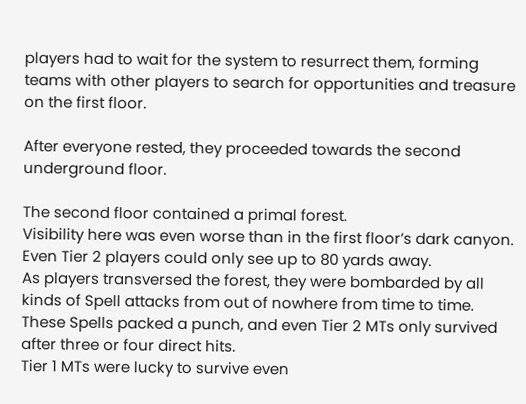players had to wait for the system to resurrect them, forming teams with other players to search for opportunities and treasure on the first floor.

After everyone rested, they proceeded towards the second underground floor.

The second floor contained a primal forest.
Visibility here was even worse than in the first floor’s dark canyon.
Even Tier 2 players could only see up to 80 yards away.
As players transversed the forest, they were bombarded by all kinds of Spell attacks from out of nowhere from time to time.
These Spells packed a punch, and even Tier 2 MTs only survived after three or four direct hits.
Tier 1 MTs were lucky to survive even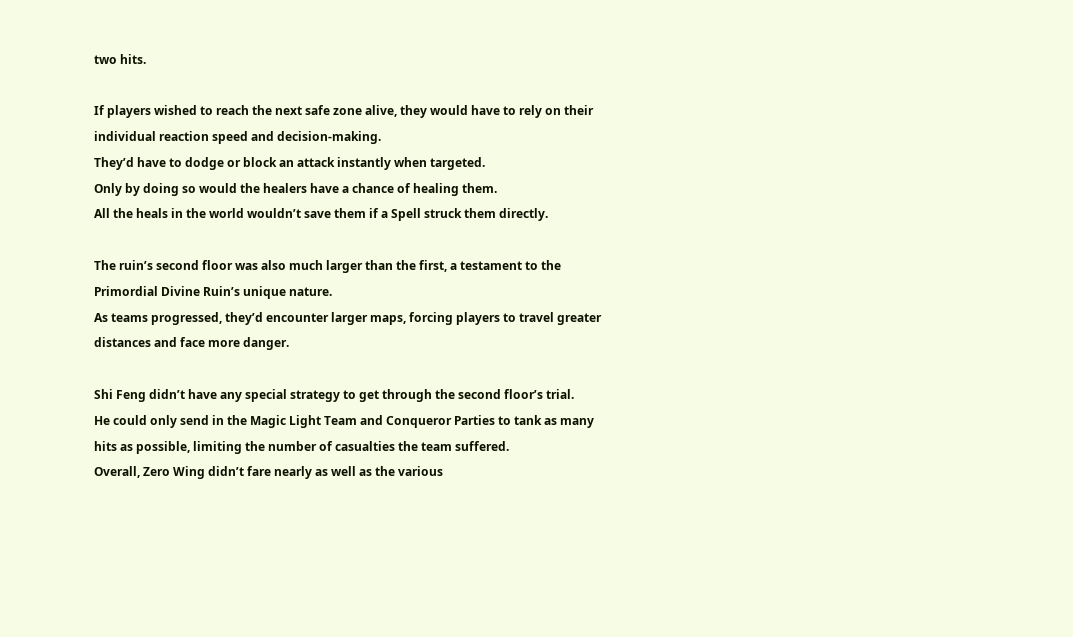two hits.

If players wished to reach the next safe zone alive, they would have to rely on their individual reaction speed and decision-making.
They’d have to dodge or block an attack instantly when targeted.
Only by doing so would the healers have a chance of healing them.
All the heals in the world wouldn’t save them if a Spell struck them directly.

The ruin’s second floor was also much larger than the first, a testament to the Primordial Divine Ruin’s unique nature.
As teams progressed, they’d encounter larger maps, forcing players to travel greater distances and face more danger.

Shi Feng didn’t have any special strategy to get through the second floor’s trial.
He could only send in the Magic Light Team and Conqueror Parties to tank as many hits as possible, limiting the number of casualties the team suffered.
Overall, Zero Wing didn’t fare nearly as well as the various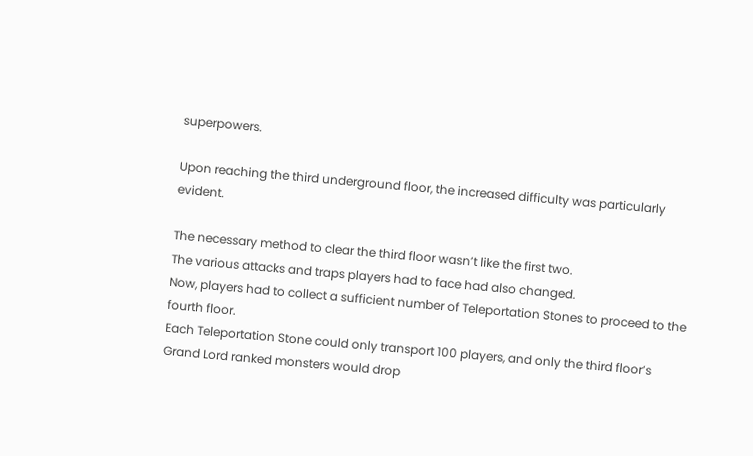superpowers.

Upon reaching the third underground floor, the increased difficulty was particularly evident.

The necessary method to clear the third floor wasn’t like the first two.
The various attacks and traps players had to face had also changed.
Now, players had to collect a sufficient number of Teleportation Stones to proceed to the fourth floor.
Each Teleportation Stone could only transport 100 players, and only the third floor’s Grand Lord ranked monsters would drop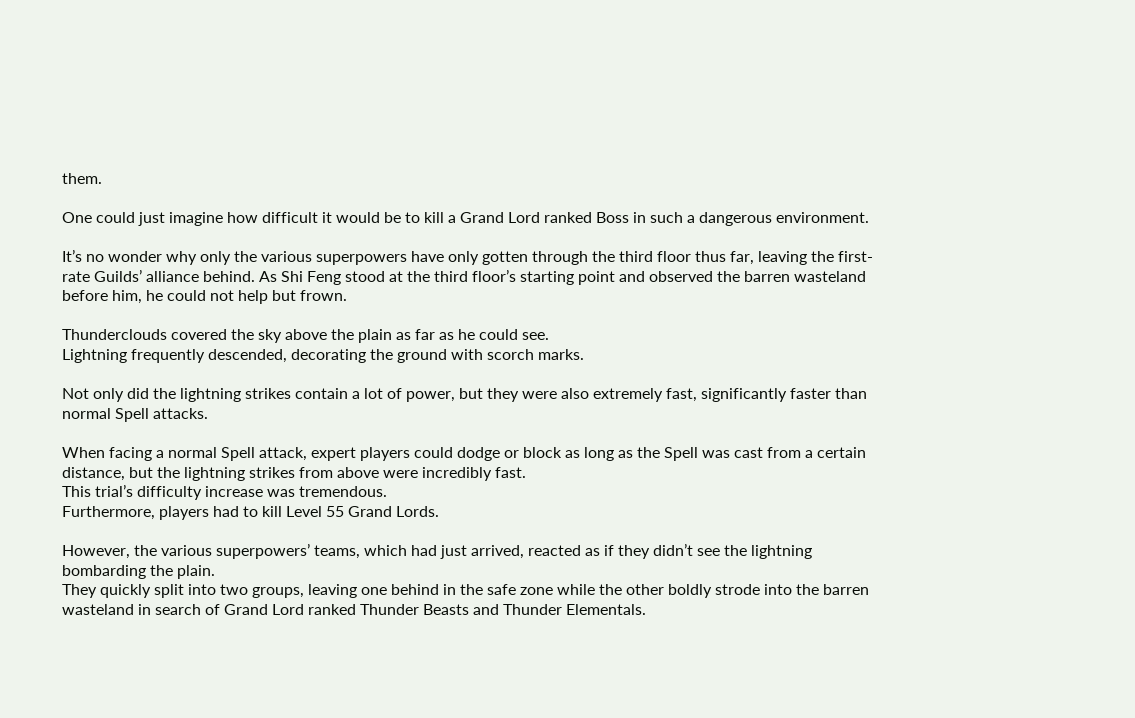them.

One could just imagine how difficult it would be to kill a Grand Lord ranked Boss in such a dangerous environment.

It’s no wonder why only the various superpowers have only gotten through the third floor thus far, leaving the first-rate Guilds’ alliance behind. As Shi Feng stood at the third floor’s starting point and observed the barren wasteland before him, he could not help but frown.

Thunderclouds covered the sky above the plain as far as he could see.
Lightning frequently descended, decorating the ground with scorch marks.

Not only did the lightning strikes contain a lot of power, but they were also extremely fast, significantly faster than normal Spell attacks.

When facing a normal Spell attack, expert players could dodge or block as long as the Spell was cast from a certain distance, but the lightning strikes from above were incredibly fast.
This trial’s difficulty increase was tremendous.
Furthermore, players had to kill Level 55 Grand Lords.

However, the various superpowers’ teams, which had just arrived, reacted as if they didn’t see the lightning bombarding the plain.
They quickly split into two groups, leaving one behind in the safe zone while the other boldly strode into the barren wasteland in search of Grand Lord ranked Thunder Beasts and Thunder Elementals.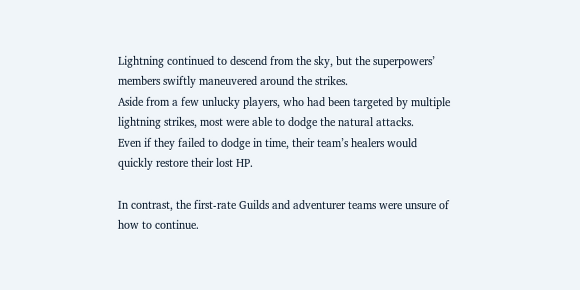Lightning continued to descend from the sky, but the superpowers’ members swiftly maneuvered around the strikes.
Aside from a few unlucky players, who had been targeted by multiple lightning strikes, most were able to dodge the natural attacks.
Even if they failed to dodge in time, their team’s healers would quickly restore their lost HP.

In contrast, the first-rate Guilds and adventurer teams were unsure of how to continue.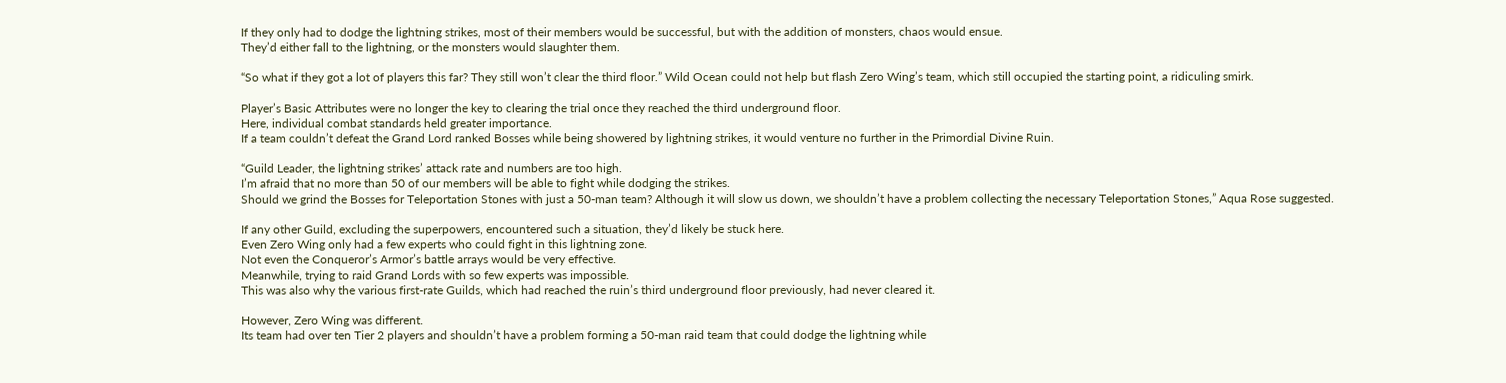If they only had to dodge the lightning strikes, most of their members would be successful, but with the addition of monsters, chaos would ensue.
They’d either fall to the lightning, or the monsters would slaughter them.

“So what if they got a lot of players this far? They still won’t clear the third floor.” Wild Ocean could not help but flash Zero Wing’s team, which still occupied the starting point, a ridiculing smirk.

Player’s Basic Attributes were no longer the key to clearing the trial once they reached the third underground floor.
Here, individual combat standards held greater importance.
If a team couldn’t defeat the Grand Lord ranked Bosses while being showered by lightning strikes, it would venture no further in the Primordial Divine Ruin.

“Guild Leader, the lightning strikes’ attack rate and numbers are too high.
I’m afraid that no more than 50 of our members will be able to fight while dodging the strikes.
Should we grind the Bosses for Teleportation Stones with just a 50-man team? Although it will slow us down, we shouldn’t have a problem collecting the necessary Teleportation Stones,” Aqua Rose suggested.

If any other Guild, excluding the superpowers, encountered such a situation, they’d likely be stuck here.
Even Zero Wing only had a few experts who could fight in this lightning zone.
Not even the Conqueror’s Armor’s battle arrays would be very effective.
Meanwhile, trying to raid Grand Lords with so few experts was impossible.
This was also why the various first-rate Guilds, which had reached the ruin’s third underground floor previously, had never cleared it.

However, Zero Wing was different.
Its team had over ten Tier 2 players and shouldn’t have a problem forming a 50-man raid team that could dodge the lightning while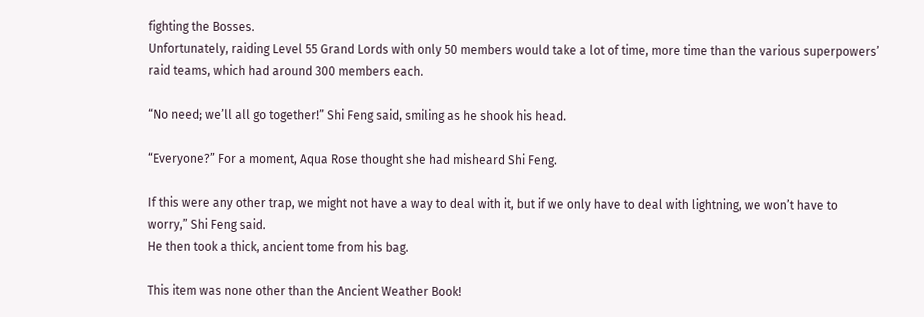fighting the Bosses.
Unfortunately, raiding Level 55 Grand Lords with only 50 members would take a lot of time, more time than the various superpowers’ raid teams, which had around 300 members each.

“No need; we’ll all go together!” Shi Feng said, smiling as he shook his head.

“Everyone?” For a moment, Aqua Rose thought she had misheard Shi Feng.

If this were any other trap, we might not have a way to deal with it, but if we only have to deal with lightning, we won’t have to worry,” Shi Feng said.
He then took a thick, ancient tome from his bag.

This item was none other than the Ancient Weather Book!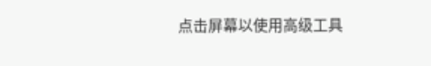点击屏幕以使用高级工具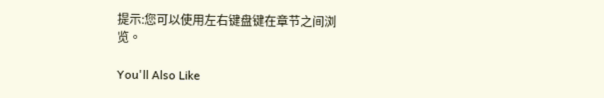提示:您可以使用左右键盘键在章节之间浏览。

You'll Also Like